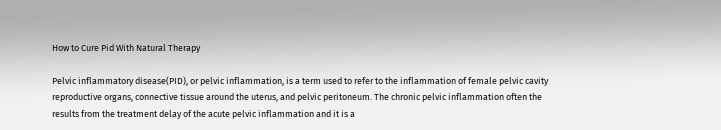How to Cure Pid With Natural Therapy

Pelvic inflammatory disease(PID), or pelvic inflammation, is a term used to refer to the inflammation of female pelvic cavity reproductive organs, connective tissue around the uterus, and pelvic peritoneum. The chronic pelvic inflammation often the results from the treatment delay of the acute pelvic inflammation and it is a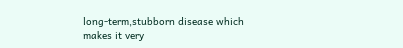long-term,stubborn disease which makes it very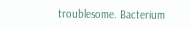troublesome. Bacterium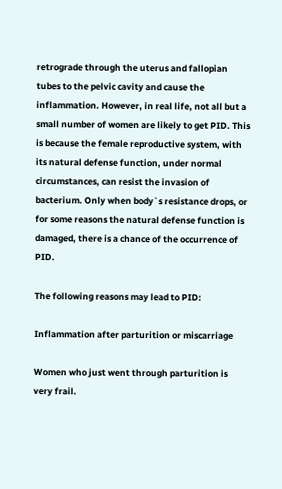retrograde through the uterus and fallopian tubes to the pelvic cavity and cause the inflammation. However, in real life, not all but a small number of women are likely to get PID. This is because the female reproductive system, with its natural defense function, under normal circumstances, can resist the invasion of bacterium. Only when body`s resistance drops, or for some reasons the natural defense function is damaged, there is a chance of the occurrence of PID.

The following reasons may lead to PID:

Inflammation after parturition or miscarriage

Women who just went through parturition is very frail.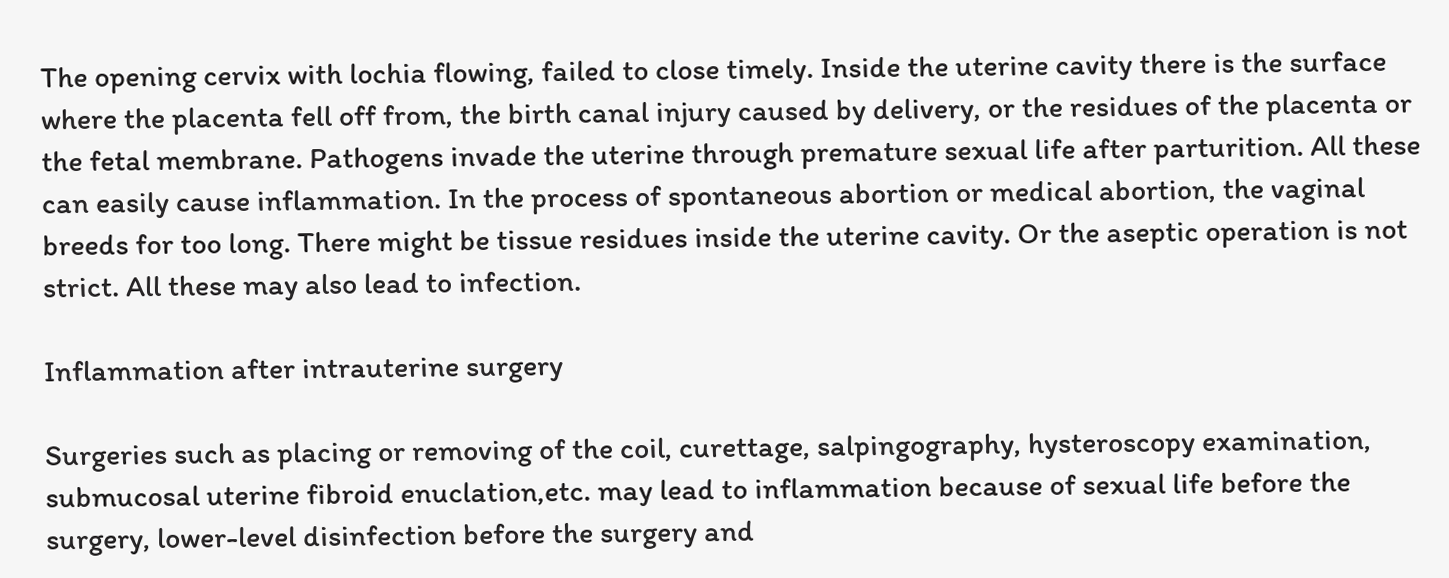The opening cervix with lochia flowing, failed to close timely. Inside the uterine cavity there is the surface where the placenta fell off from, the birth canal injury caused by delivery, or the residues of the placenta or the fetal membrane. Pathogens invade the uterine through premature sexual life after parturition. All these can easily cause inflammation. In the process of spontaneous abortion or medical abortion, the vaginal breeds for too long. There might be tissue residues inside the uterine cavity. Or the aseptic operation is not strict. All these may also lead to infection.

Inflammation after intrauterine surgery

Surgeries such as placing or removing of the coil, curettage, salpingography, hysteroscopy examination, submucosal uterine fibroid enuclation,etc. may lead to inflammation because of sexual life before the surgery, lower-level disinfection before the surgery and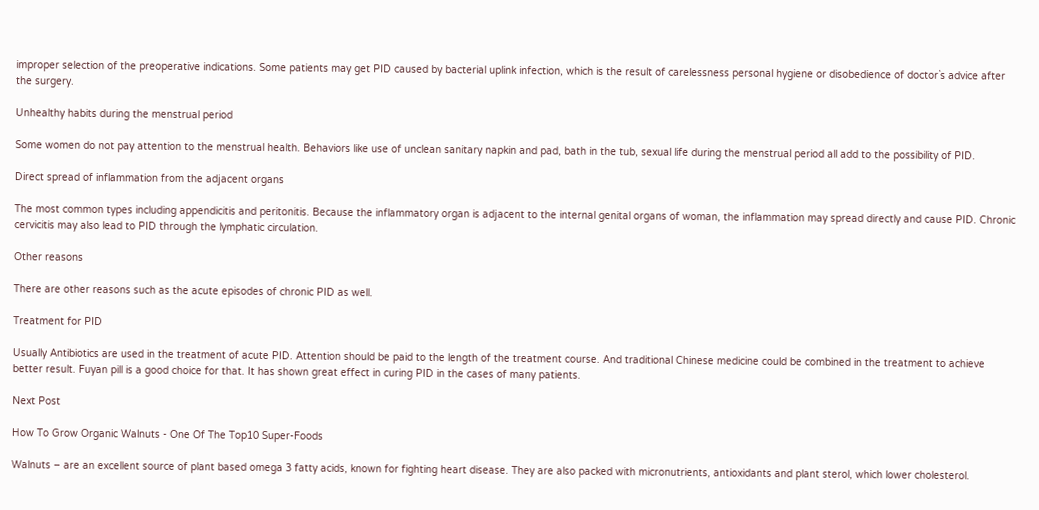improper selection of the preoperative indications. Some patients may get PID caused by bacterial uplink infection, which is the result of carelessness personal hygiene or disobedience of doctor`s advice after the surgery.

Unhealthy habits during the menstrual period

Some women do not pay attention to the menstrual health. Behaviors like use of unclean sanitary napkin and pad, bath in the tub, sexual life during the menstrual period all add to the possibility of PID.

Direct spread of inflammation from the adjacent organs

The most common types including appendicitis and peritonitis. Because the inflammatory organ is adjacent to the internal genital organs of woman, the inflammation may spread directly and cause PID. Chronic cervicitis may also lead to PID through the lymphatic circulation.

Other reasons

There are other reasons such as the acute episodes of chronic PID as well.

Treatment for PID

Usually Antibiotics are used in the treatment of acute PID. Attention should be paid to the length of the treatment course. And traditional Chinese medicine could be combined in the treatment to achieve better result. Fuyan pill is a good choice for that. It has shown great effect in curing PID in the cases of many patients.

Next Post

How To Grow Organic Walnuts - One Of The Top10 Super-Foods

Walnuts – are an excellent source of plant based omega 3 fatty acids, known for fighting heart disease. They are also packed with micronutrients, antioxidants and plant sterol, which lower cholesterol.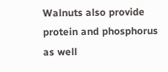Walnuts also provide protein and phosphorus as well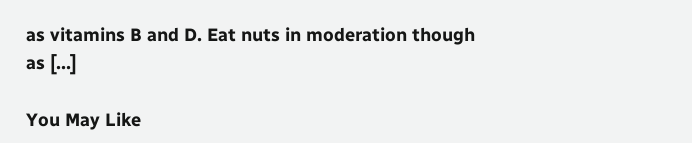as vitamins B and D. Eat nuts in moderation though as […]

You May Like